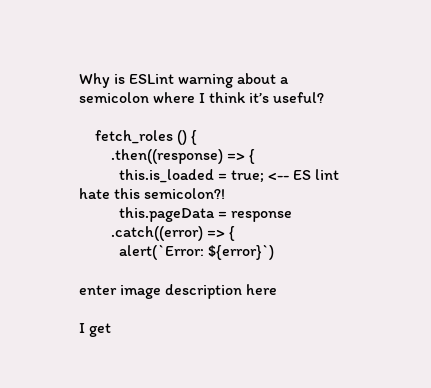Why is ESLint warning about a semicolon where I think it’s useful?

    fetch_roles () {
        .then((response) => {
          this.is_loaded = true; <-- ES lint hate this semicolon?!
          this.pageData = response
        .catch((error) => {
          alert(`Error: ${error}`)

enter image description here

I get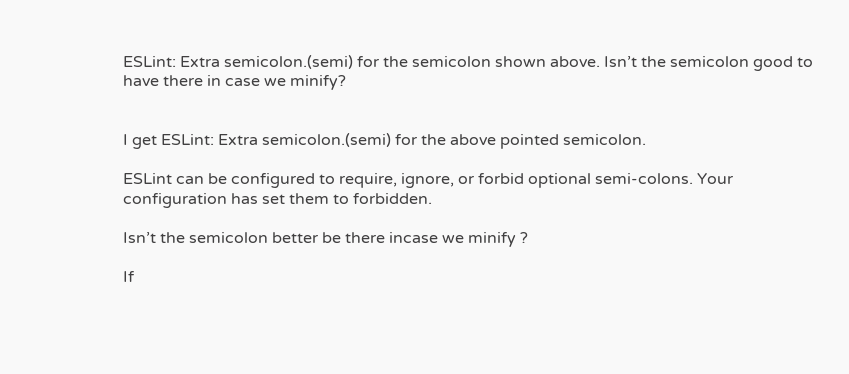ESLint: Extra semicolon.(semi) for the semicolon shown above. Isn’t the semicolon good to have there in case we minify?


I get ESLint: Extra semicolon.(semi) for the above pointed semicolon.

ESLint can be configured to require, ignore, or forbid optional semi-colons. Your configuration has set them to forbidden.

Isn’t the semicolon better be there incase we minify ?

If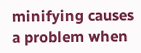minifying causes a problem when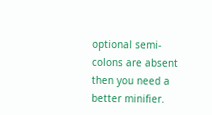optional semi-colons are absent then you need a better minifier.